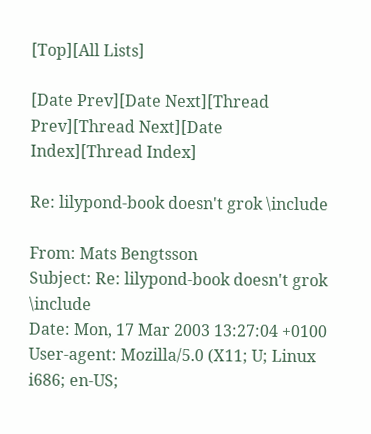[Top][All Lists]

[Date Prev][Date Next][Thread Prev][Thread Next][Date Index][Thread Index]

Re: lilypond-book doesn't grok \include

From: Mats Bengtsson
Subject: Re: lilypond-book doesn't grok \include
Date: Mon, 17 Mar 2003 13:27:04 +0100
User-agent: Mozilla/5.0 (X11; U; Linux i686; en-US;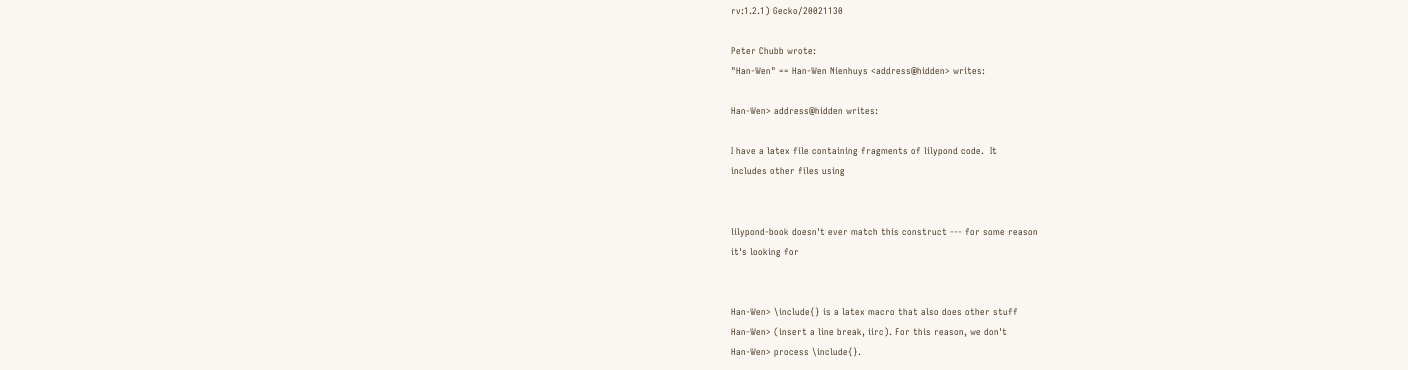rv:1.2.1) Gecko/20021130

Peter Chubb wrote:
"Han-Wen" == Han-Wen Nienhuys <address@hidden> writes:

Han-Wen> address@hidden writes:

I have a latex file containing fragments of lilypond code.  It
includes other files using


lilypond-book doesn't ever match this construct --- for some reason
it's looking for


Han-Wen> \include{} is a latex macro that also does other stuff
Han-Wen> (insert a line break, iirc). For this reason, we don't
Han-Wen> process \include{}.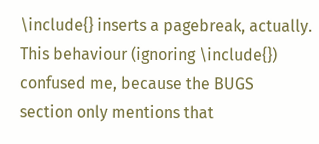\include{} inserts a pagebreak, actually.
This behaviour (ignoring \include{}) confused me, because the BUGS
section only mentions that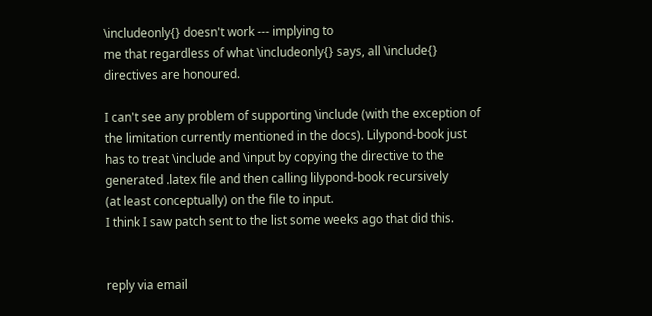\includeonly{} doesn't work --- implying to
me that regardless of what \includeonly{} says, all \include{}
directives are honoured.

I can't see any problem of supporting \include (with the exception of
the limitation currently mentioned in the docs). Lilypond-book just
has to treat \include and \input by copying the directive to the
generated .latex file and then calling lilypond-book recursively
(at least conceptually) on the file to input.
I think I saw patch sent to the list some weeks ago that did this.


reply via email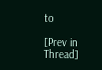to

[Prev in Thread]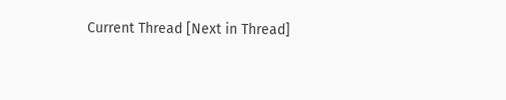Current Thread [Next in Thread]